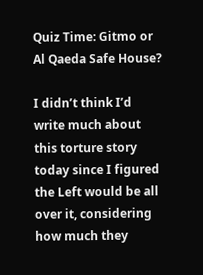Quiz Time: Gitmo or Al Qaeda Safe House?

I didn’t think I’d write much about this torture story today since I figured the Left would be all over it, considering how much they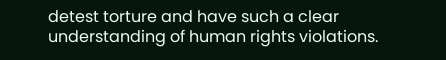detest torture and have such a clear understanding of human rights violations.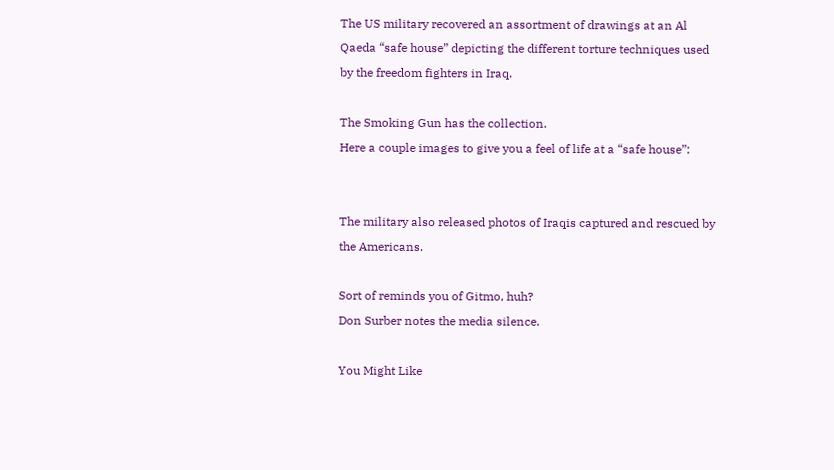The US military recovered an assortment of drawings at an Al Qaeda “safe house” depicting the different torture techniques used by the freedom fighters in Iraq.

The Smoking Gun has the collection.
Here a couple images to give you a feel of life at a “safe house”:


The military also released photos of Iraqis captured and rescued by the Americans.

Sort of reminds you of Gitmo, huh?
Don Surber notes the media silence.

You Might Like